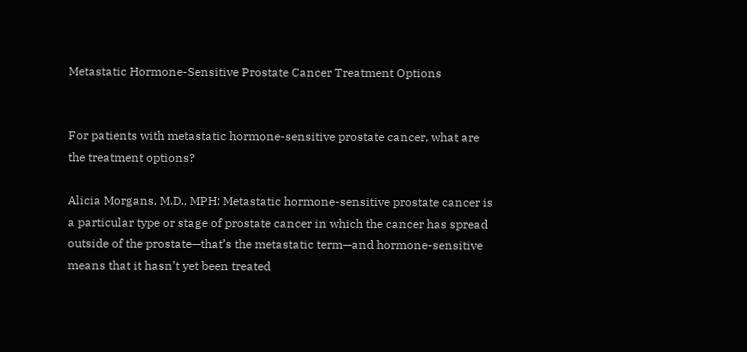Metastatic Hormone-Sensitive Prostate Cancer Treatment Options


For patients with metastatic hormone-sensitive prostate cancer, what are the treatment options?

Alicia Morgans, M.D., MPH: Metastatic hormone-sensitive prostate cancer is a particular type or stage of prostate cancer in which the cancer has spread outside of the prostate—that’s the metastatic term—and hormone-sensitive means that it hasn’t yet been treated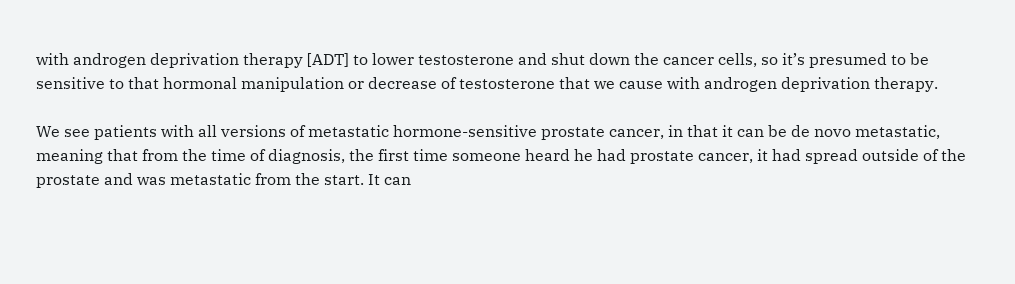with androgen deprivation therapy [ADT] to lower testosterone and shut down the cancer cells, so it’s presumed to be sensitive to that hormonal manipulation or decrease of testosterone that we cause with androgen deprivation therapy.

We see patients with all versions of metastatic hormone-sensitive prostate cancer, in that it can be de novo metastatic, meaning that from the time of diagnosis, the first time someone heard he had prostate cancer, it had spread outside of the prostate and was metastatic from the start. It can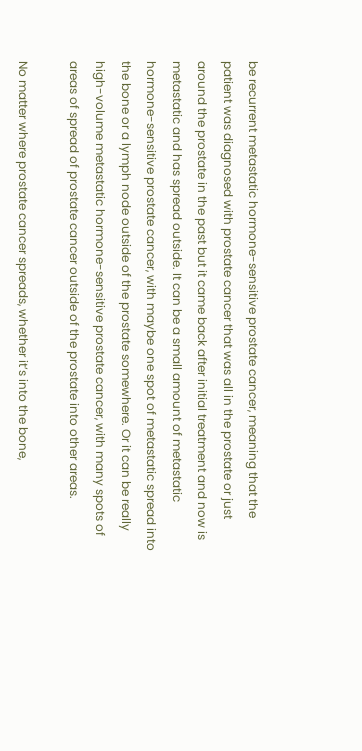be recurrent metastatic hormone-sensitive prostate cancer, meaning that the patient was diagnosed with prostate cancer that was all in the prostate or just around the prostate in the past but it came back after initial treatment and now is metastatic and has spread outside. It can be a small amount of metastatic hormone-sensitive prostate cancer, with maybe one spot of metastatic spread into the bone or a lymph node outside of the prostate somewhere. Or it can be really high-volume metastatic hormone-sensitive prostate cancer, with many spots of areas of spread of prostate cancer outside of the prostate into other areas.

No matter where prostate cancer spreads, whether it’s into the bone,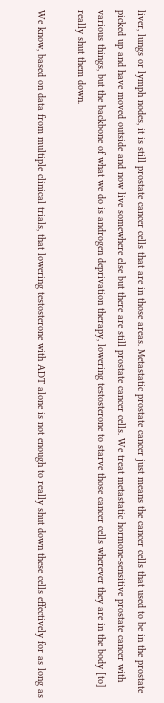liver, lungs or lymph nodes, it is still prostate cancer cells that are in those areas. Metastatic prostate cancer just means the cancer cells that used to be in the prostate picked up and have moved outside and now live somewhere else but there are still prostate cancer cells. We treat metastatic hormone-sensitive prostate cancer with various things, but the backbone of what we do is androgen deprivation therapy, lowering testosterone to starve those cancer cells wherever they are in the body [to] really shut them down.

We know, based on data from multiple clinical trials, that lowering testosterone with ADT alone is not enough to really shut down these cells effectively for as long as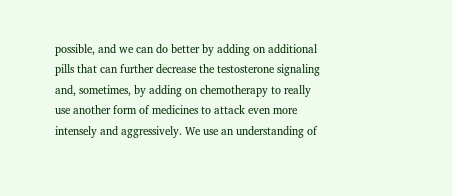possible, and we can do better by adding on additional pills that can further decrease the testosterone signaling and, sometimes, by adding on chemotherapy to really use another form of medicines to attack even more intensely and aggressively. We use an understanding of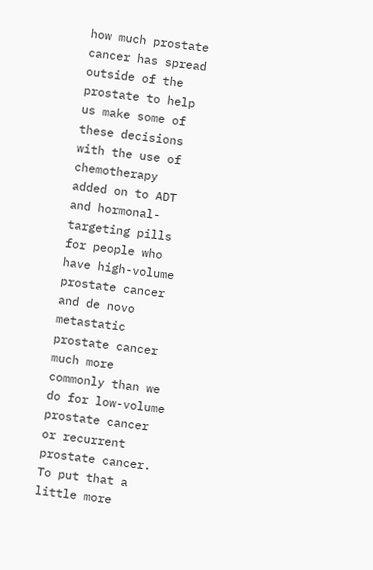how much prostate cancer has spread outside of the prostate to help us make some of these decisions with the use of chemotherapy added on to ADT and hormonal-targeting pills for people who have high-volume prostate cancer and de novo metastatic prostate cancer much more commonly than we do for low-volume prostate cancer or recurrent prostate cancer. To put that a little more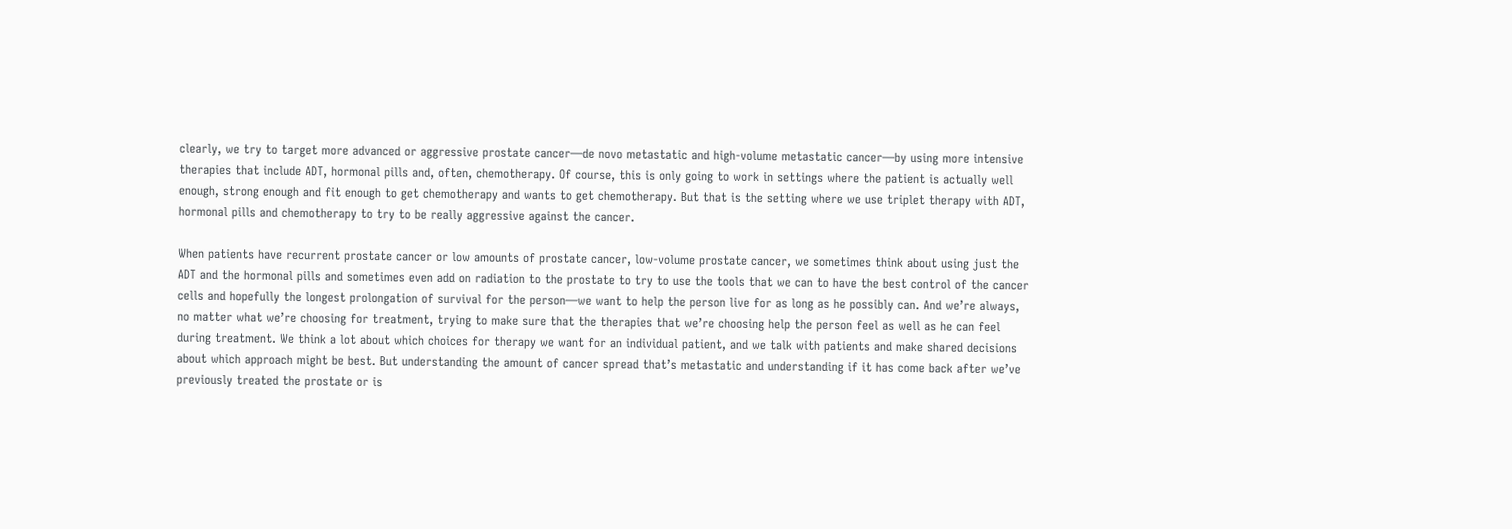clearly, we try to target more advanced or aggressive prostate cancer—de novo metastatic and high-volume metastatic cancer—by using more intensive therapies that include ADT, hormonal pills and, often, chemotherapy. Of course, this is only going to work in settings where the patient is actually well enough, strong enough and fit enough to get chemotherapy and wants to get chemotherapy. But that is the setting where we use triplet therapy with ADT, hormonal pills and chemotherapy to try to be really aggressive against the cancer.

When patients have recurrent prostate cancer or low amounts of prostate cancer, low-volume prostate cancer, we sometimes think about using just the ADT and the hormonal pills and sometimes even add on radiation to the prostate to try to use the tools that we can to have the best control of the cancer cells and hopefully the longest prolongation of survival for the person—we want to help the person live for as long as he possibly can. And we’re always, no matter what we’re choosing for treatment, trying to make sure that the therapies that we’re choosing help the person feel as well as he can feel during treatment. We think a lot about which choices for therapy we want for an individual patient, and we talk with patients and make shared decisions about which approach might be best. But understanding the amount of cancer spread that’s metastatic and understanding if it has come back after we’ve previously treated the prostate or is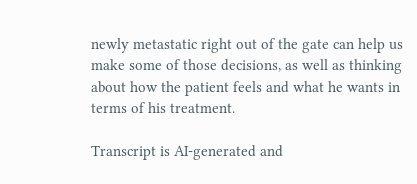newly metastatic right out of the gate can help us make some of those decisions, as well as thinking about how the patient feels and what he wants in terms of his treatment.

Transcript is AI-generated and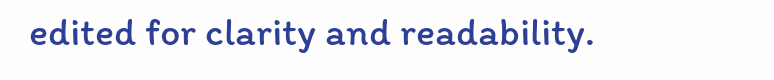edited for clarity and readability.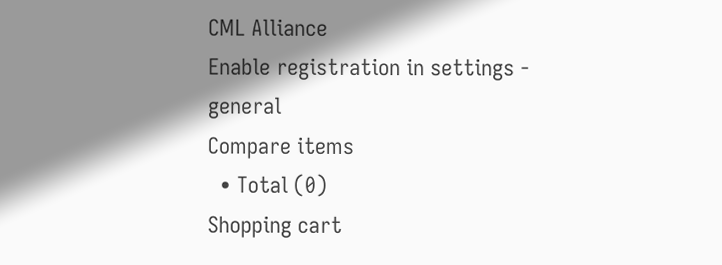CML Alliance
Enable registration in settings - general
Compare items
  • Total (0)
Shopping cart